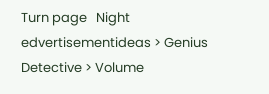Turn page   Night
edvertisementideas > Genius Detective > Volume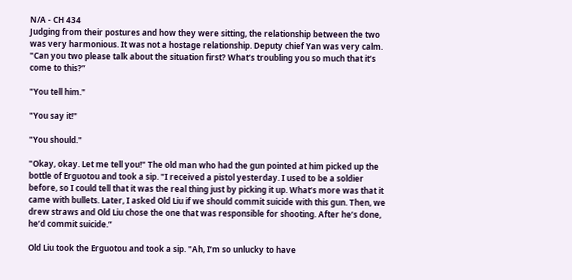N/A - CH 434
Judging from their postures and how they were sitting, the relationship between the two was very harmonious. It was not a hostage relationship. Deputy chief Yan was very calm. "Can you two please talk about the situation first? What’s troubling you so much that it’s come to this?”

"You tell him."

"You say it!"

"You should."

"Okay, okay. Let me tell you!" The old man who had the gun pointed at him picked up the bottle of Erguotou and took a sip. "I received a pistol yesterday. I used to be a soldier before, so I could tell that it was the real thing just by picking it up. What’s more was that it came with bullets. Later, I asked Old Liu if we should commit suicide with this gun. Then, we drew straws and Old Liu chose the one that was responsible for shooting. After he’s done, he’d commit suicide.”

Old Liu took the Erguotou and took a sip. "Ah, I’m so unlucky to have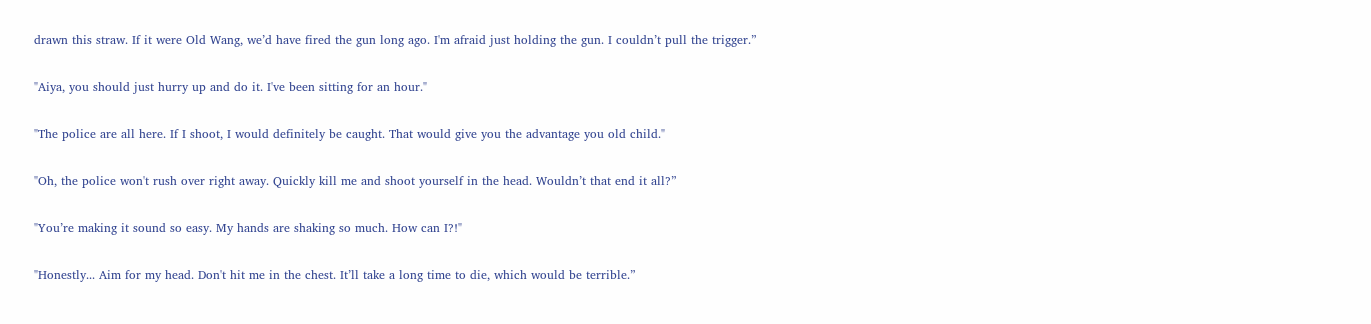drawn this straw. If it were Old Wang, we’d have fired the gun long ago. I'm afraid just holding the gun. I couldn’t pull the trigger.”

"Aiya, you should just hurry up and do it. I've been sitting for an hour."

"The police are all here. If I shoot, I would definitely be caught. That would give you the advantage you old child."

"Oh, the police won't rush over right away. Quickly kill me and shoot yourself in the head. Wouldn’t that end it all?”

"You’re making it sound so easy. My hands are shaking so much. How can I?!"

"Honestly... Aim for my head. Don't hit me in the chest. It’ll take a long time to die, which would be terrible.”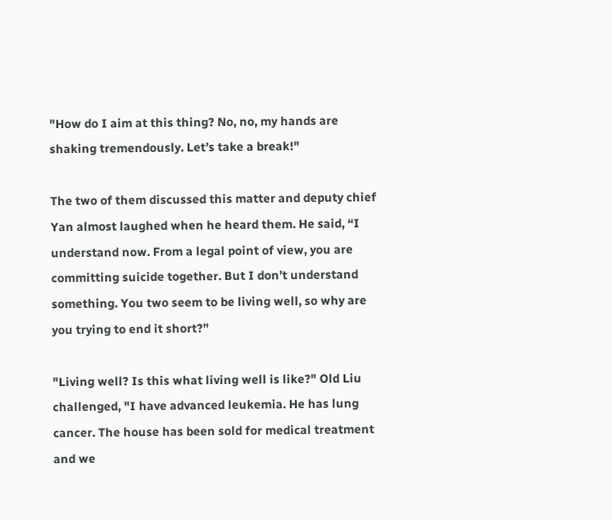"How do I aim at this thing? No, no, my hands are shaking tremendously. Let’s take a break!"

The two of them discussed this matter and deputy chief Yan almost laughed when he heard them. He said, “I understand now. From a legal point of view, you are committing suicide together. But I don’t understand something. You two seem to be living well, so why are you trying to end it short?”

"Living well? Is this what living well is like?" Old Liu challenged, "I have advanced leukemia. He has lung cancer. The house has been sold for medical treatment and we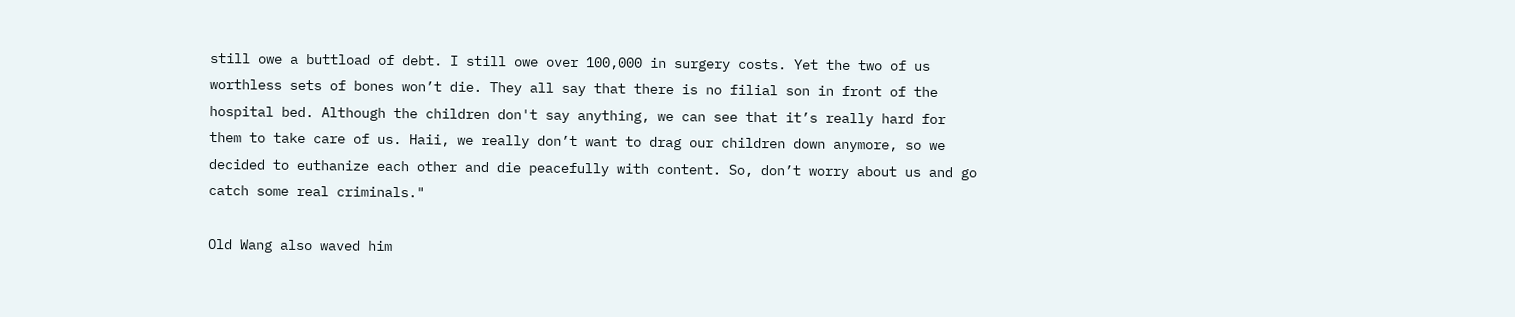still owe a buttload of debt. I still owe over 100,000 in surgery costs. Yet the two of us worthless sets of bones won’t die. They all say that there is no filial son in front of the hospital bed. Although the children don't say anything, we can see that it’s really hard for them to take care of us. Haii, we really don’t want to drag our children down anymore, so we decided to euthanize each other and die peacefully with content. So, don’t worry about us and go catch some real criminals."

Old Wang also waved him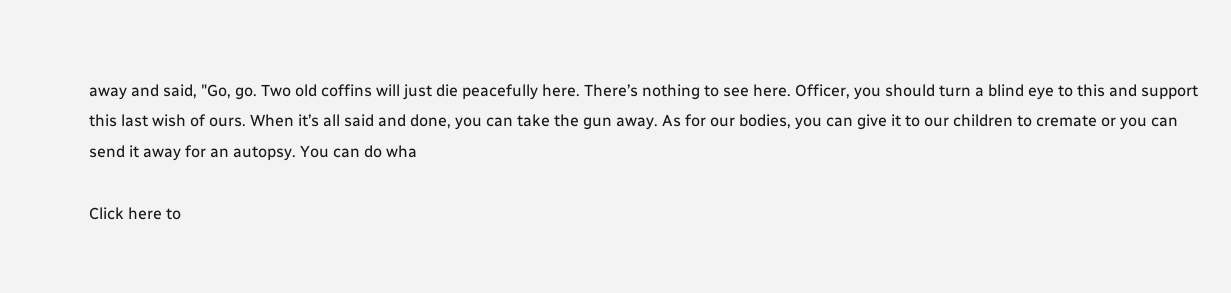away and said, "Go, go. Two old coffins will just die peacefully here. There’s nothing to see here. Officer, you should turn a blind eye to this and support this last wish of ours. When it’s all said and done, you can take the gun away. As for our bodies, you can give it to our children to cremate or you can send it away for an autopsy. You can do wha

Click here to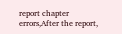report chapter errors,After the report,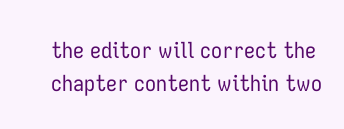the editor will correct the chapter content within two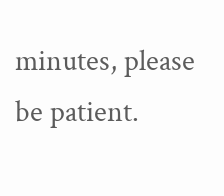minutes, please be patient.